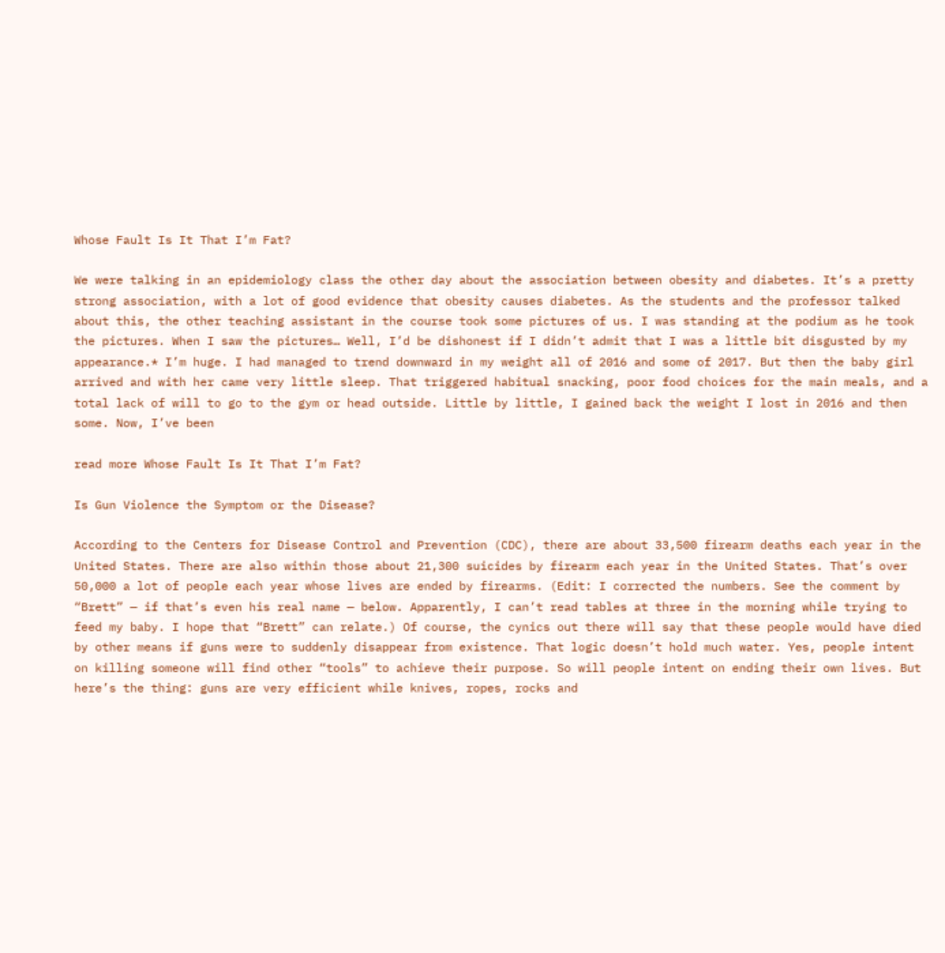Whose Fault Is It That I’m Fat?

We were talking in an epidemiology class the other day about the association between obesity and diabetes. It’s a pretty strong association, with a lot of good evidence that obesity causes diabetes. As the students and the professor talked about this, the other teaching assistant in the course took some pictures of us. I was standing at the podium as he took the pictures. When I saw the pictures… Well, I’d be dishonest if I didn’t admit that I was a little bit disgusted by my appearance.* I’m huge. I had managed to trend downward in my weight all of 2016 and some of 2017. But then the baby girl arrived and with her came very little sleep. That triggered habitual snacking, poor food choices for the main meals, and a total lack of will to go to the gym or head outside. Little by little, I gained back the weight I lost in 2016 and then some. Now, I’ve been

read more Whose Fault Is It That I’m Fat?

Is Gun Violence the Symptom or the Disease?

According to the Centers for Disease Control and Prevention (CDC), there are about 33,500 firearm deaths each year in the United States. There are also within those about 21,300 suicides by firearm each year in the United States. That’s over 50,000 a lot of people each year whose lives are ended by firearms. (Edit: I corrected the numbers. See the comment by “Brett” — if that’s even his real name — below. Apparently, I can’t read tables at three in the morning while trying to feed my baby. I hope that “Brett” can relate.) Of course, the cynics out there will say that these people would have died by other means if guns were to suddenly disappear from existence. That logic doesn’t hold much water. Yes, people intent on killing someone will find other “tools” to achieve their purpose. So will people intent on ending their own lives. But here’s the thing: guns are very efficient while knives, ropes, rocks and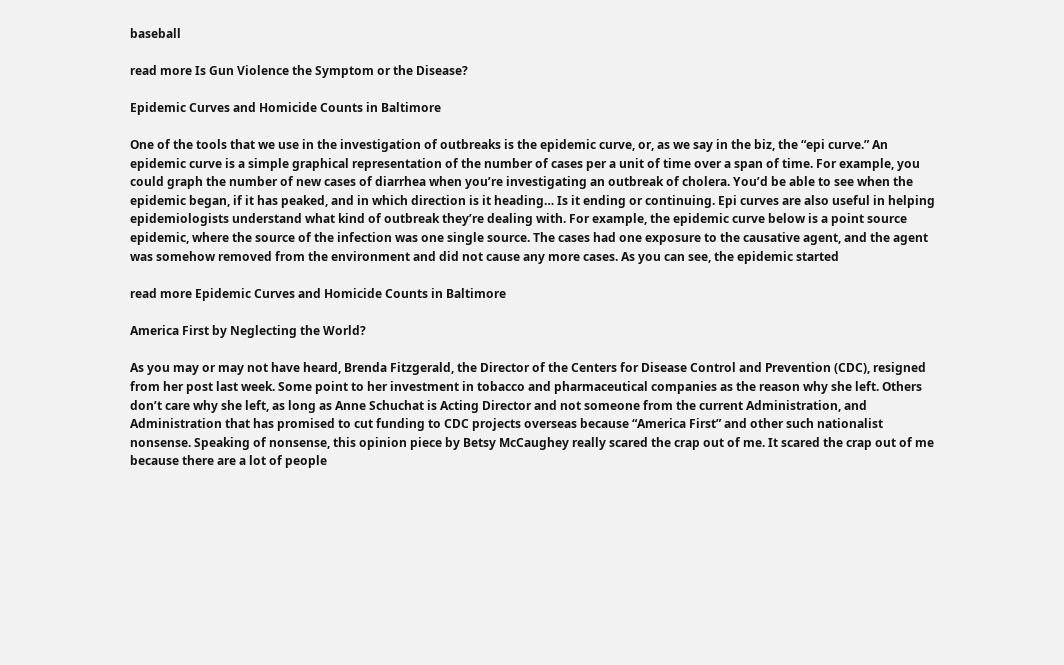baseball

read more Is Gun Violence the Symptom or the Disease?

Epidemic Curves and Homicide Counts in Baltimore

One of the tools that we use in the investigation of outbreaks is the epidemic curve, or, as we say in the biz, the “epi curve.” An epidemic curve is a simple graphical representation of the number of cases per a unit of time over a span of time. For example, you could graph the number of new cases of diarrhea when you’re investigating an outbreak of cholera. You’d be able to see when the epidemic began, if it has peaked, and in which direction is it heading… Is it ending or continuing. Epi curves are also useful in helping epidemiologists understand what kind of outbreak they’re dealing with. For example, the epidemic curve below is a point source epidemic, where the source of the infection was one single source. The cases had one exposure to the causative agent, and the agent was somehow removed from the environment and did not cause any more cases. As you can see, the epidemic started

read more Epidemic Curves and Homicide Counts in Baltimore

America First by Neglecting the World?

As you may or may not have heard, Brenda Fitzgerald, the Director of the Centers for Disease Control and Prevention (CDC), resigned from her post last week. Some point to her investment in tobacco and pharmaceutical companies as the reason why she left. Others don’t care why she left, as long as Anne Schuchat is Acting Director and not someone from the current Administration, and Administration that has promised to cut funding to CDC projects overseas because “America First” and other such nationalist nonsense. Speaking of nonsense, this opinion piece by Betsy McCaughey really scared the crap out of me. It scared the crap out of me because there are a lot of people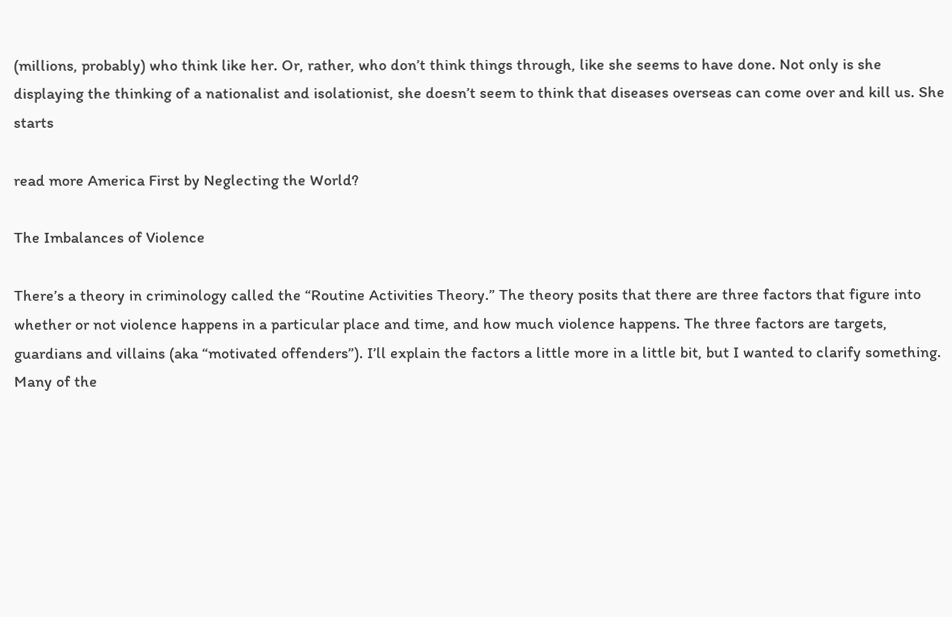(millions, probably) who think like her. Or, rather, who don’t think things through, like she seems to have done. Not only is she displaying the thinking of a nationalist and isolationist, she doesn’t seem to think that diseases overseas can come over and kill us. She starts

read more America First by Neglecting the World?

The Imbalances of Violence

There’s a theory in criminology called the “Routine Activities Theory.” The theory posits that there are three factors that figure into whether or not violence happens in a particular place and time, and how much violence happens. The three factors are targets, guardians and villains (aka “motivated offenders”). I’ll explain the factors a little more in a little bit, but I wanted to clarify something. Many of the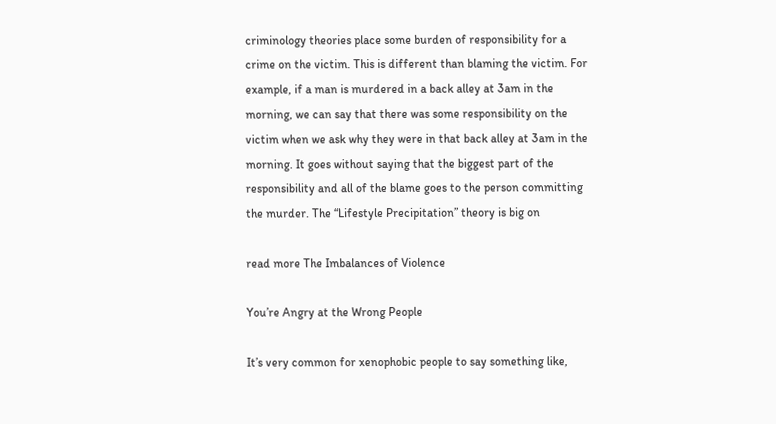criminology theories place some burden of responsibility for a crime on the victim. This is different than blaming the victim. For example, if a man is murdered in a back alley at 3am in the morning, we can say that there was some responsibility on the victim when we ask why they were in that back alley at 3am in the morning. It goes without saying that the biggest part of the responsibility and all of the blame goes to the person committing the murder. The “Lifestyle Precipitation” theory is big on

read more The Imbalances of Violence

You’re Angry at the Wrong People

It’s very common for xenophobic people to say something like,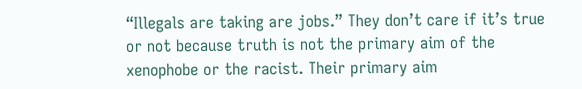“Illegals are taking are jobs.” They don’t care if it’s true or not because truth is not the primary aim of the xenophobe or the racist. Their primary aim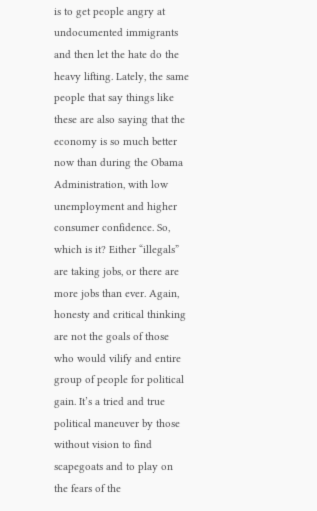is to get people angry at undocumented immigrants and then let the hate do the heavy lifting. Lately, the same people that say things like these are also saying that the economy is so much better now than during the Obama Administration, with low unemployment and higher consumer confidence. So, which is it? Either “illegals” are taking jobs, or there are more jobs than ever. Again, honesty and critical thinking are not the goals of those who would vilify and entire group of people for political gain. It’s a tried and true political maneuver by those without vision to find scapegoats and to play on the fears of the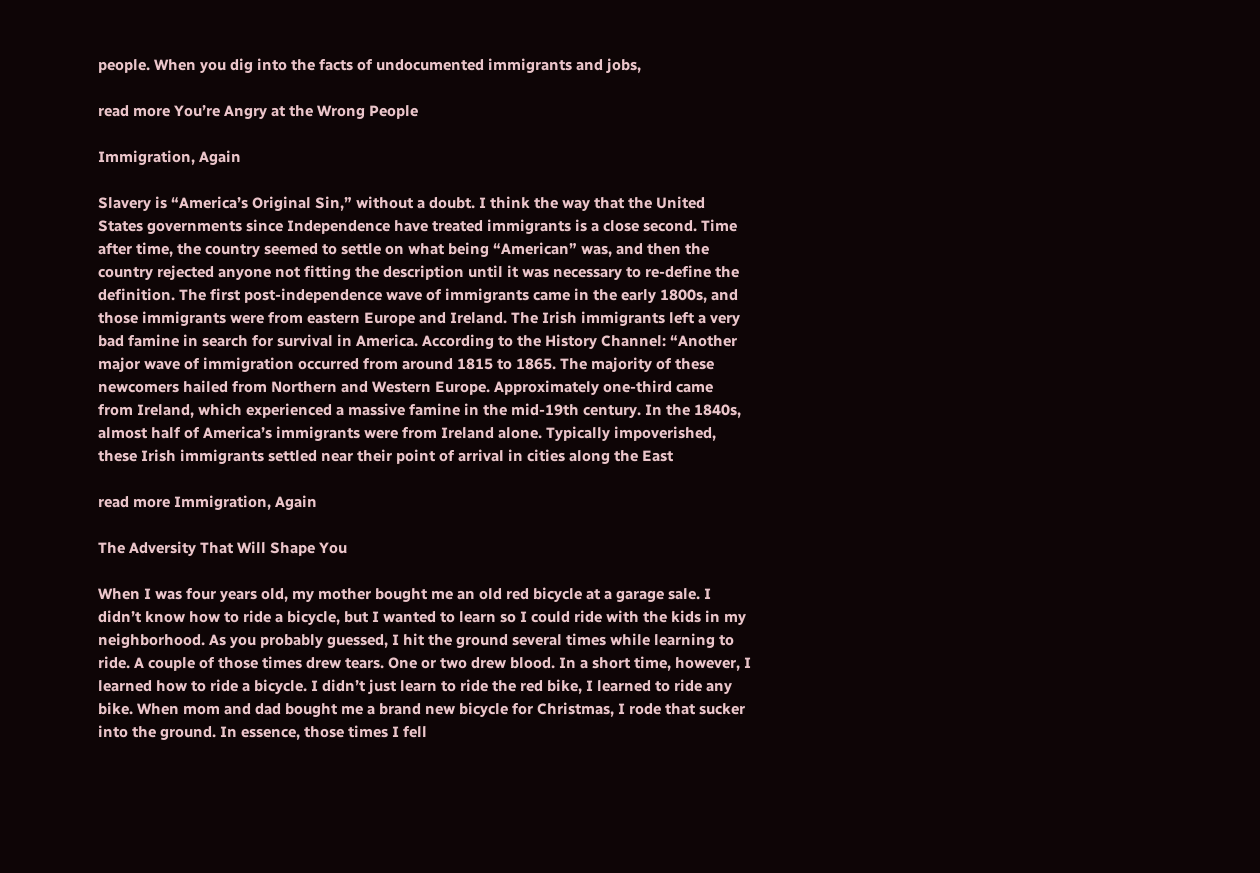people. When you dig into the facts of undocumented immigrants and jobs,

read more You’re Angry at the Wrong People

Immigration, Again

Slavery is “America’s Original Sin,” without a doubt. I think the way that the United States governments since Independence have treated immigrants is a close second. Time after time, the country seemed to settle on what being “American” was, and then the country rejected anyone not fitting the description until it was necessary to re-define the definition. The first post-independence wave of immigrants came in the early 1800s, and those immigrants were from eastern Europe and Ireland. The Irish immigrants left a very bad famine in search for survival in America. According to the History Channel: “Another major wave of immigration occurred from around 1815 to 1865. The majority of these newcomers hailed from Northern and Western Europe. Approximately one-third came from Ireland, which experienced a massive famine in the mid-19th century. In the 1840s, almost half of America’s immigrants were from Ireland alone. Typically impoverished, these Irish immigrants settled near their point of arrival in cities along the East

read more Immigration, Again

The Adversity That Will Shape You

When I was four years old, my mother bought me an old red bicycle at a garage sale. I didn’t know how to ride a bicycle, but I wanted to learn so I could ride with the kids in my neighborhood. As you probably guessed, I hit the ground several times while learning to ride. A couple of those times drew tears. One or two drew blood. In a short time, however, I learned how to ride a bicycle. I didn’t just learn to ride the red bike, I learned to ride any bike. When mom and dad bought me a brand new bicycle for Christmas, I rode that sucker into the ground. In essence, those times I fell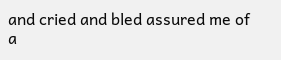and cried and bled assured me of a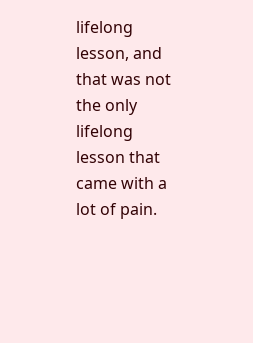lifelong lesson, and that was not the only lifelong lesson that came with a lot of pain.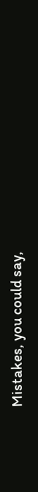Mistakes, you could say,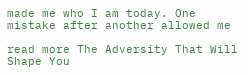made me who I am today. One mistake after another allowed me

read more The Adversity That Will Shape You